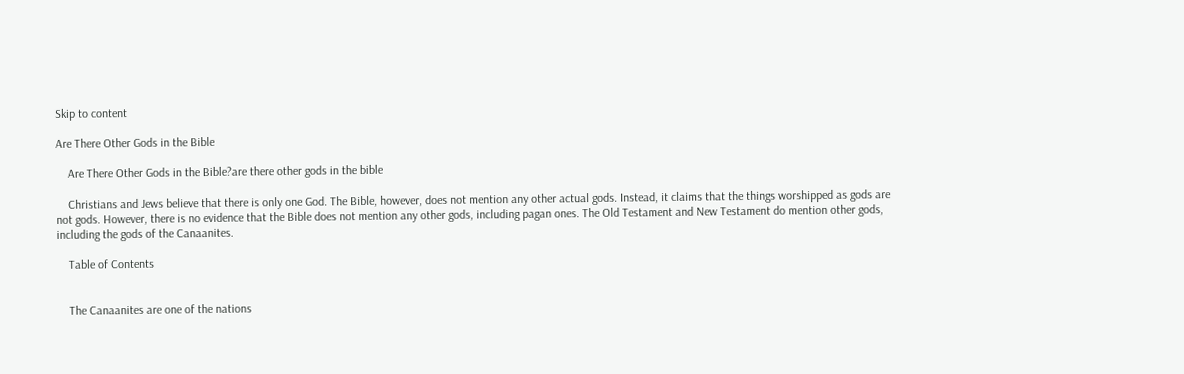Skip to content

Are There Other Gods in the Bible

    Are There Other Gods in the Bible?are there other gods in the bible

    Christians and Jews believe that there is only one God. The Bible, however, does not mention any other actual gods. Instead, it claims that the things worshipped as gods are not gods. However, there is no evidence that the Bible does not mention any other gods, including pagan ones. The Old Testament and New Testament do mention other gods, including the gods of the Canaanites.

    Table of Contents


    The Canaanites are one of the nations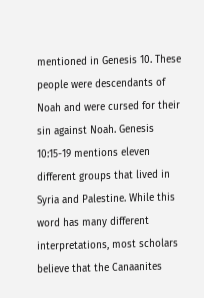mentioned in Genesis 10. These people were descendants of Noah and were cursed for their sin against Noah. Genesis 10:15-19 mentions eleven different groups that lived in Syria and Palestine. While this word has many different interpretations, most scholars believe that the Canaanites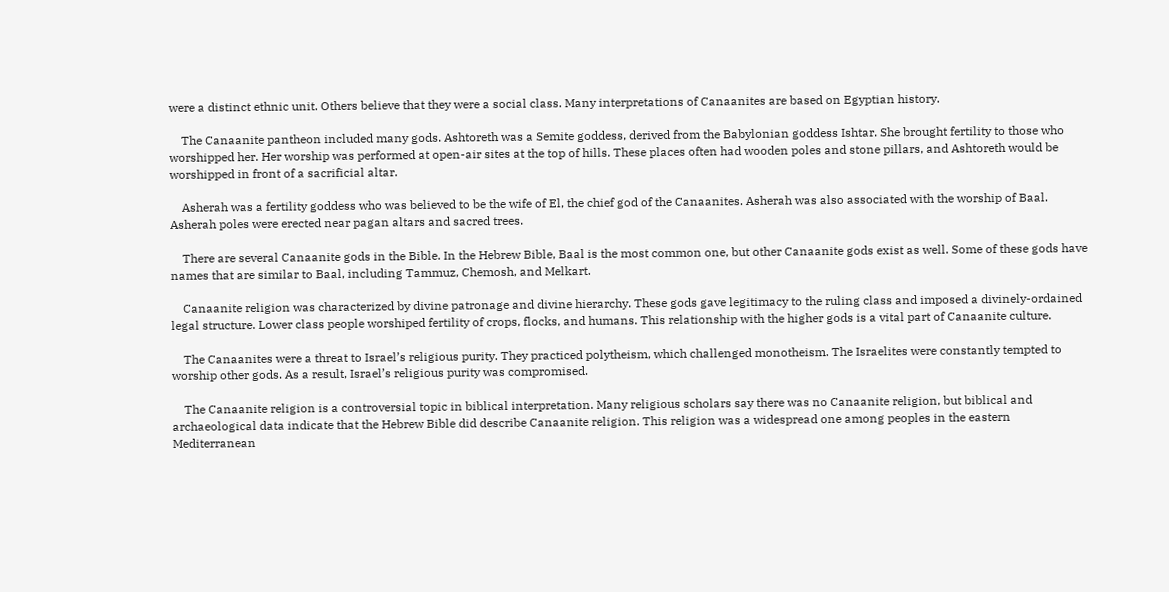were a distinct ethnic unit. Others believe that they were a social class. Many interpretations of Canaanites are based on Egyptian history.

    The Canaanite pantheon included many gods. Ashtoreth was a Semite goddess, derived from the Babylonian goddess Ishtar. She brought fertility to those who worshipped her. Her worship was performed at open-air sites at the top of hills. These places often had wooden poles and stone pillars, and Ashtoreth would be worshipped in front of a sacrificial altar.

    Asherah was a fertility goddess who was believed to be the wife of El, the chief god of the Canaanites. Asherah was also associated with the worship of Baal. Asherah poles were erected near pagan altars and sacred trees.

    There are several Canaanite gods in the Bible. In the Hebrew Bible, Baal is the most common one, but other Canaanite gods exist as well. Some of these gods have names that are similar to Baal, including Tammuz, Chemosh, and Melkart.

    Canaanite religion was characterized by divine patronage and divine hierarchy. These gods gave legitimacy to the ruling class and imposed a divinely-ordained legal structure. Lower class people worshiped fertility of crops, flocks, and humans. This relationship with the higher gods is a vital part of Canaanite culture.

    The Canaanites were a threat to Israel’s religious purity. They practiced polytheism, which challenged monotheism. The Israelites were constantly tempted to worship other gods. As a result, Israel’s religious purity was compromised.

    The Canaanite religion is a controversial topic in biblical interpretation. Many religious scholars say there was no Canaanite religion, but biblical and archaeological data indicate that the Hebrew Bible did describe Canaanite religion. This religion was a widespread one among peoples in the eastern Mediterranean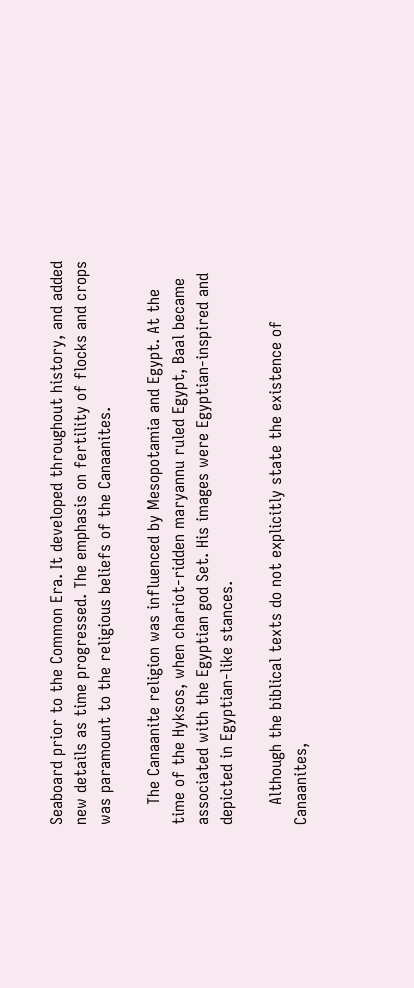Seaboard prior to the Common Era. It developed throughout history, and added new details as time progressed. The emphasis on fertility of flocks and crops was paramount to the religious beliefs of the Canaanites.

    The Canaanite religion was influenced by Mesopotamia and Egypt. At the time of the Hyksos, when chariot-ridden maryannu ruled Egypt, Baal became associated with the Egyptian god Set. His images were Egyptian-inspired and depicted in Egyptian-like stances.

    Although the biblical texts do not explicitly state the existence of Canaanites,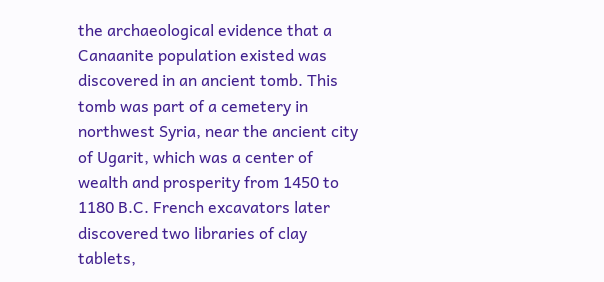the archaeological evidence that a Canaanite population existed was discovered in an ancient tomb. This tomb was part of a cemetery in northwest Syria, near the ancient city of Ugarit, which was a center of wealth and prosperity from 1450 to 1180 B.C. French excavators later discovered two libraries of clay tablets,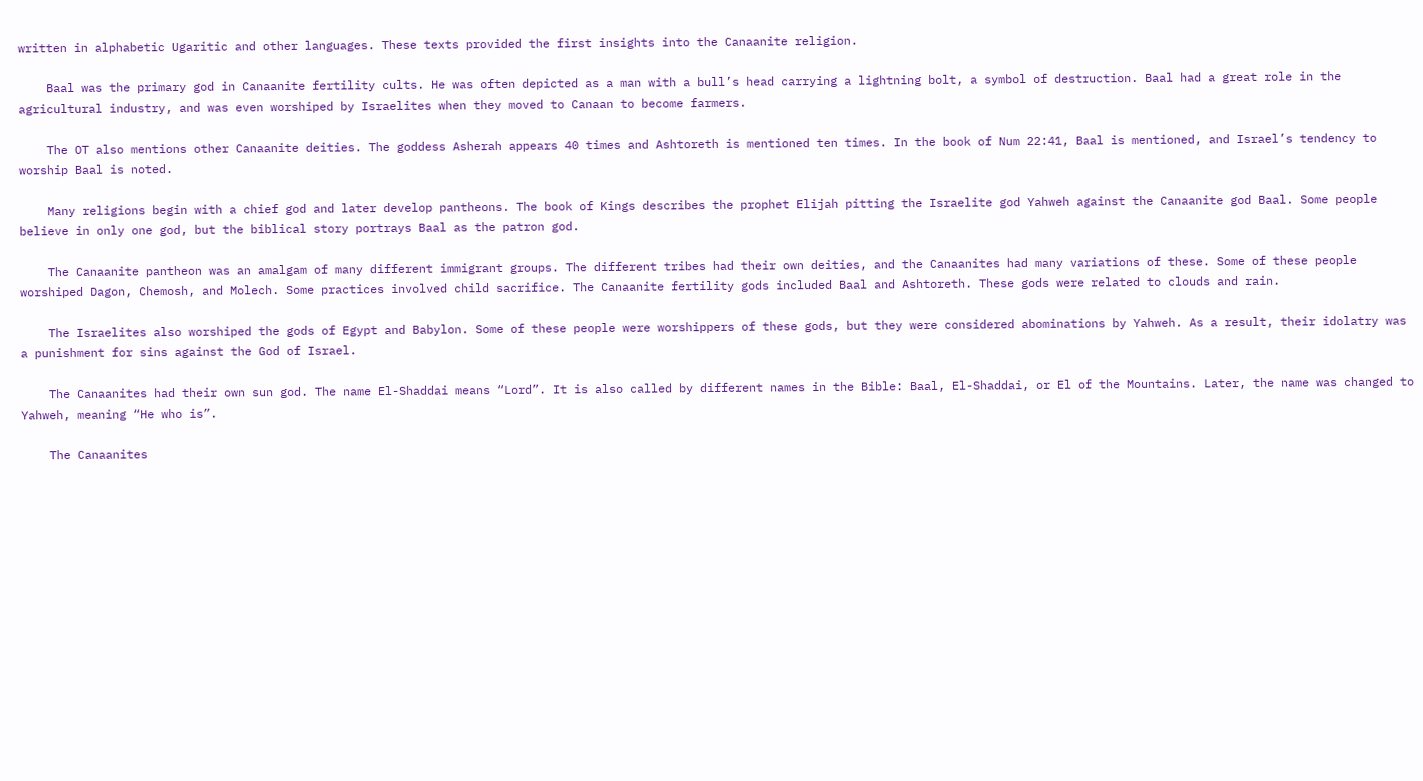written in alphabetic Ugaritic and other languages. These texts provided the first insights into the Canaanite religion.

    Baal was the primary god in Canaanite fertility cults. He was often depicted as a man with a bull’s head carrying a lightning bolt, a symbol of destruction. Baal had a great role in the agricultural industry, and was even worshiped by Israelites when they moved to Canaan to become farmers.

    The OT also mentions other Canaanite deities. The goddess Asherah appears 40 times and Ashtoreth is mentioned ten times. In the book of Num 22:41, Baal is mentioned, and Israel’s tendency to worship Baal is noted.

    Many religions begin with a chief god and later develop pantheons. The book of Kings describes the prophet Elijah pitting the Israelite god Yahweh against the Canaanite god Baal. Some people believe in only one god, but the biblical story portrays Baal as the patron god.

    The Canaanite pantheon was an amalgam of many different immigrant groups. The different tribes had their own deities, and the Canaanites had many variations of these. Some of these people worshiped Dagon, Chemosh, and Molech. Some practices involved child sacrifice. The Canaanite fertility gods included Baal and Ashtoreth. These gods were related to clouds and rain.

    The Israelites also worshiped the gods of Egypt and Babylon. Some of these people were worshippers of these gods, but they were considered abominations by Yahweh. As a result, their idolatry was a punishment for sins against the God of Israel.

    The Canaanites had their own sun god. The name El-Shaddai means “Lord”. It is also called by different names in the Bible: Baal, El-Shaddai, or El of the Mountains. Later, the name was changed to Yahweh, meaning “He who is”.

    The Canaanites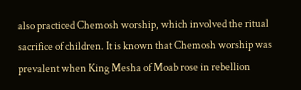also practiced Chemosh worship, which involved the ritual sacrifice of children. It is known that Chemosh worship was prevalent when King Mesha of Moab rose in rebellion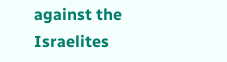against the Israelites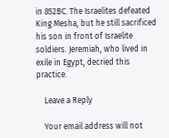in 852BC. The Israelites defeated King Mesha, but he still sacrificed his son in front of Israelite soldiers. Jeremiah, who lived in exile in Egypt, decried this practice.

    Leave a Reply

    Your email address will not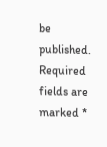be published. Required fields are marked *